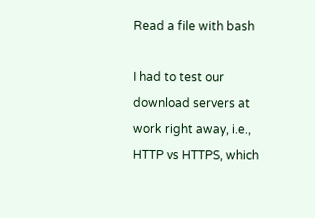Read a file with bash

I had to test our download servers at work right away, i.e., HTTP vs HTTPS, which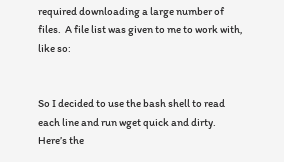required downloading a large number of files.  A file list was given to me to work with, like so:


So I decided to use the bash shell to read each line and run wget quick and dirty.  Here’s the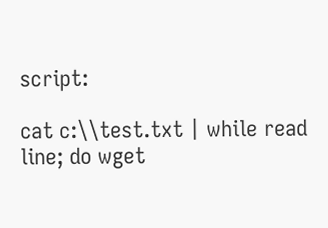script:

cat c:\\test.txt | while read line; do wget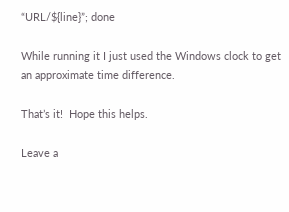“URL/${line}”; done

While running it I just used the Windows clock to get an approximate time difference.

That’s it!  Hope this helps.

Leave a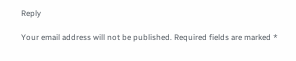Reply

Your email address will not be published. Required fields are marked *